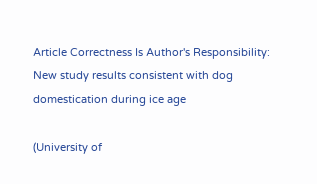Article Correctness Is Author's Responsibility: New study results consistent with dog domestication during ice age

(University of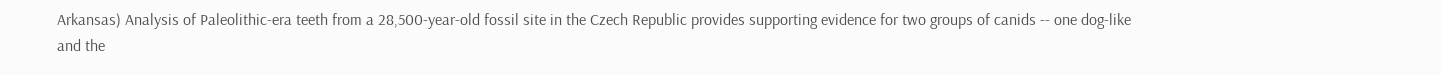Arkansas) Analysis of Paleolithic-era teeth from a 28,500-year-old fossil site in the Czech Republic provides supporting evidence for two groups of canids -- one dog-like and the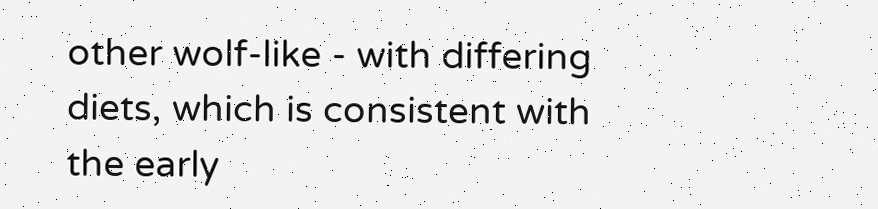other wolf-like - with differing diets, which is consistent with the early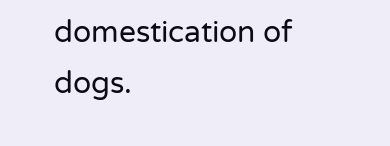domestication of dogs.